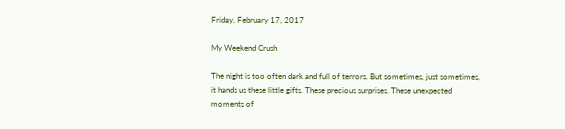Friday, February 17, 2017

My Weekend Crush

The night is too often dark and full of terrors. But sometimes, just sometimes, it hands us these little gifts. These precious surprises. These unexpected moments of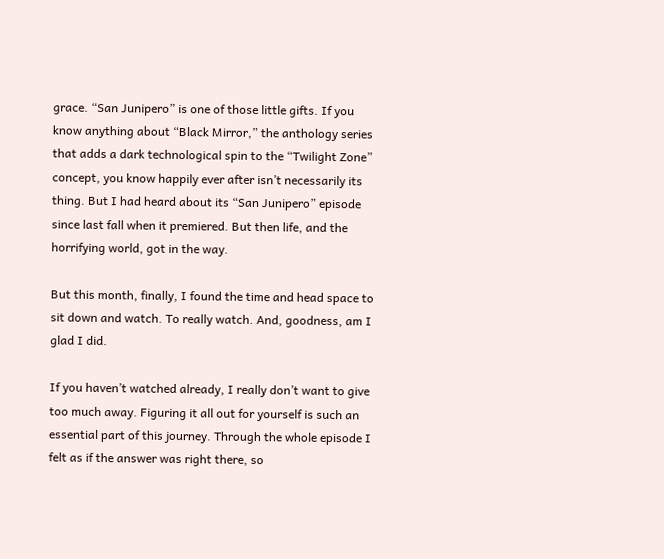grace. “San Junipero” is one of those little gifts. If you know anything about “Black Mirror,” the anthology series that adds a dark technological spin to the “Twilight Zone” concept, you know happily ever after isn’t necessarily its thing. But I had heard about its “San Junipero” episode since last fall when it premiered. But then life, and the horrifying world, got in the way.

But this month, finally, I found the time and head space to sit down and watch. To really watch. And, goodness, am I glad I did.

If you haven’t watched already, I really don’t want to give too much away. Figuring it all out for yourself is such an essential part of this journey. Through the whole episode I felt as if the answer was right there, so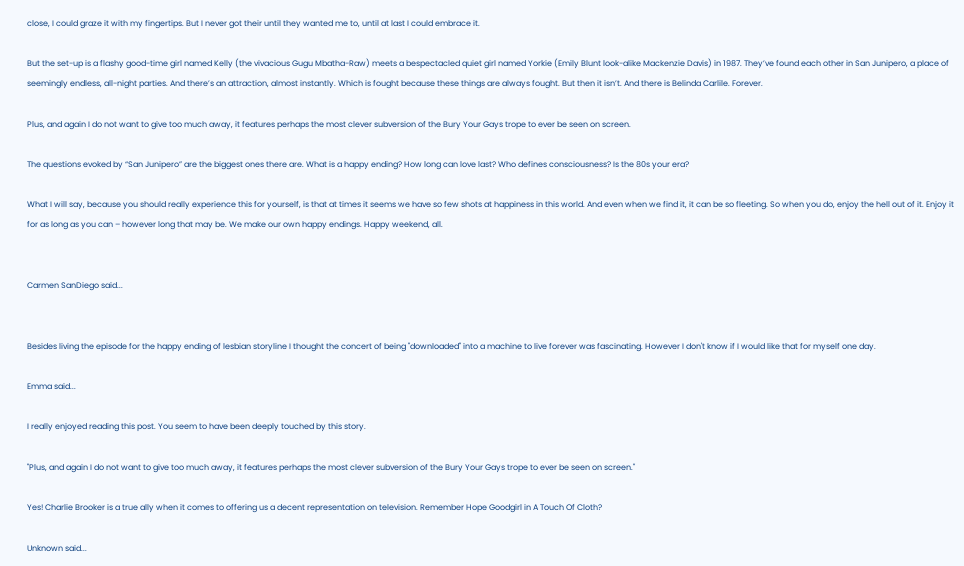close, I could graze it with my fingertips. But I never got their until they wanted me to, until at last I could embrace it.

But the set-up is a flashy good-time girl named Kelly (the vivacious Gugu Mbatha-Raw) meets a bespectacled quiet girl named Yorkie (Emily Blunt look-alike Mackenzie Davis) in 1987. They’ve found each other in San Junipero, a place of seemingly endless, all-night parties. And there’s an attraction, almost instantly. Which is fought because these things are always fought. But then it isn’t. And there is Belinda Carlile. Forever.

Plus, and again I do not want to give too much away, it features perhaps the most clever subversion of the Bury Your Gays trope to ever be seen on screen.

The questions evoked by “San Junipero” are the biggest ones there are. What is a happy ending? How long can love last? Who defines consciousness? Is the 80s your era?

What I will say, because you should really experience this for yourself, is that at times it seems we have so few shots at happiness in this world. And even when we find it, it can be so fleeting. So when you do, enjoy the hell out of it. Enjoy it for as long as you can – however long that may be. We make our own happy endings. Happy weekend, all.


Carmen SanDiego said...


Besides living the episode for the happy ending of lesbian storyline I thought the concert of being "downloaded" into a machine to live forever was fascinating. However I don't know if I would like that for myself one day.

Emma said...

I really enjoyed reading this post. You seem to have been deeply touched by this story.

"Plus, and again I do not want to give too much away, it features perhaps the most clever subversion of the Bury Your Gays trope to ever be seen on screen."

Yes! Charlie Brooker is a true ally when it comes to offering us a decent representation on television. Remember Hope Goodgirl in A Touch Of Cloth?

Unknown said...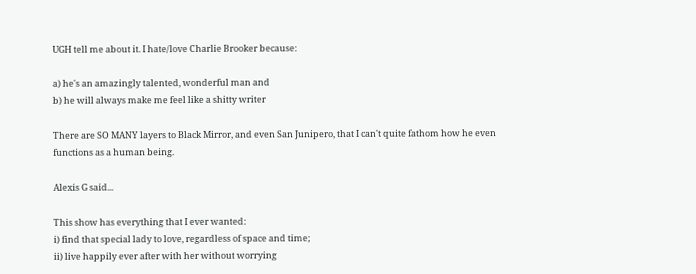UGH tell me about it. I hate/love Charlie Brooker because:

a) he's an amazingly talented, wonderful man and
b) he will always make me feel like a shitty writer

There are SO MANY layers to Black Mirror, and even San Junipero, that I can't quite fathom how he even functions as a human being.

Alexis G said...

This show has everything that I ever wanted:
i) find that special lady to love, regardless of space and time;
ii) live happily ever after with her without worrying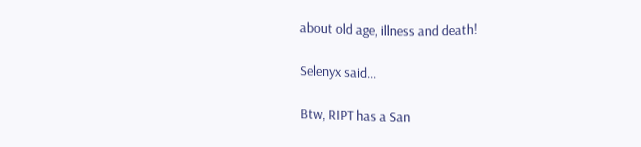about old age, illness and death!

Selenyx said...

Btw, RIPT has a San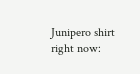Junipero shirt right now: